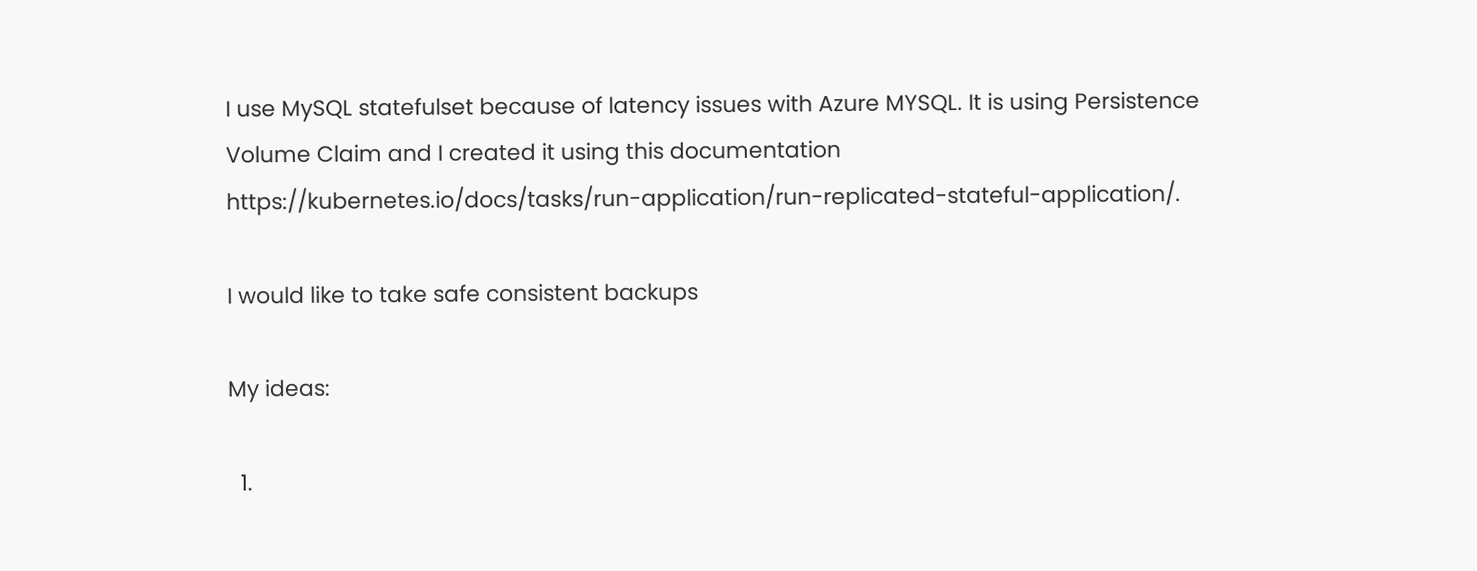I use MySQL statefulset because of latency issues with Azure MYSQL. It is using Persistence Volume Claim and I created it using this documentation https://kubernetes.io/docs/tasks/run-application/run-replicated-stateful-application/.

I would like to take safe consistent backups

My ideas:

  1.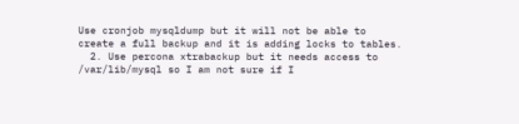Use cronjob mysqldump but it will not be able to create a full backup and it is adding locks to tables.
  2. Use percona xtrabackup but it needs access to /var/lib/mysql so I am not sure if I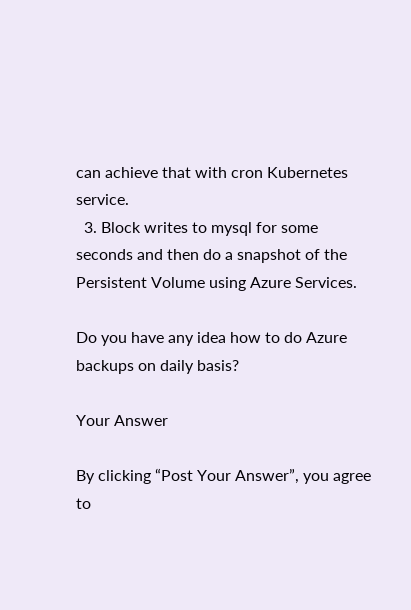can achieve that with cron Kubernetes service.
  3. Block writes to mysql for some seconds and then do a snapshot of the Persistent Volume using Azure Services.

Do you have any idea how to do Azure backups on daily basis?

Your Answer

By clicking “Post Your Answer”, you agree to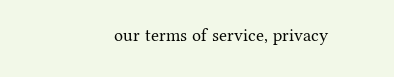our terms of service, privacy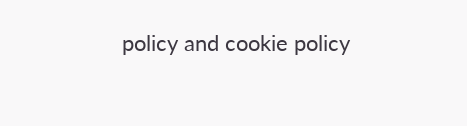policy and cookie policy